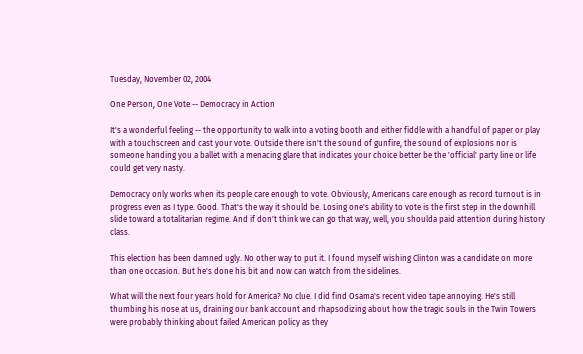Tuesday, November 02, 2004

One Person, One Vote -- Democracy in Action

It's a wonderful feeling -- the opportunity to walk into a voting booth and either fiddle with a handful of paper or play with a touchscreen and cast your vote. Outside there isn't the sound of gunfire, the sound of explosions nor is someone handing you a ballet with a menacing glare that indicates your choice better be the 'official' party line or life could get very nasty.

Democracy only works when its people care enough to vote. Obviously, Americans care enough as record turnout is in progress even as I type. Good. That's the way it should be. Losing one's ability to vote is the first step in the downhill slide toward a totalitarian regime. And if don't think we can go that way, well, you shoulda paid attention during history class.

This election has been damned ugly. No other way to put it. I found myself wishing Clinton was a candidate on more than one occasion. But he's done his bit and now can watch from the sidelines.

What will the next four years hold for America? No clue. I did find Osama's recent video tape annoying. He's still thumbing his nose at us, draining our bank account and rhapsodizing about how the tragic souls in the Twin Towers were probably thinking about failed American policy as they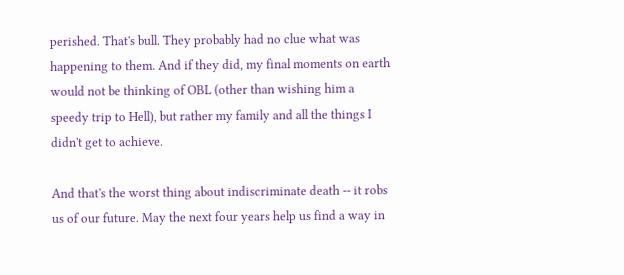perished. That's bull. They probably had no clue what was happening to them. And if they did, my final moments on earth would not be thinking of OBL (other than wishing him a speedy trip to Hell), but rather my family and all the things I didn't get to achieve.

And that's the worst thing about indiscriminate death -- it robs us of our future. May the next four years help us find a way in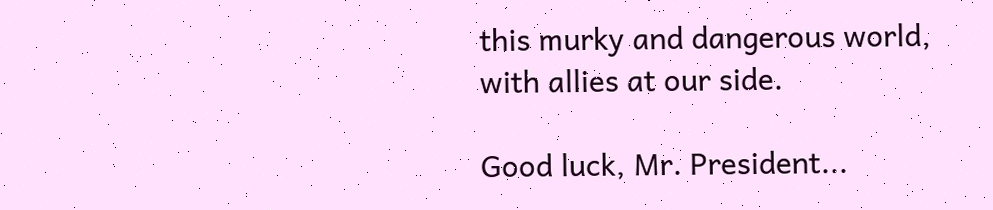this murky and dangerous world, with allies at our side.

Good luck, Mr. President...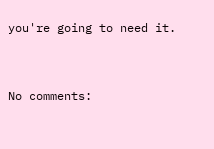you're going to need it.


No comments: